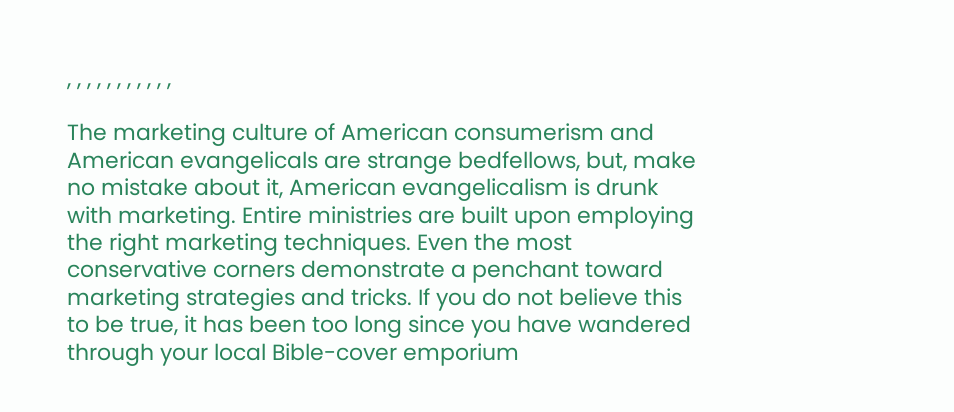, , , , , , , , , , ,

The marketing culture of American consumerism and American evangelicals are strange bedfellows, but, make no mistake about it, American evangelicalism is drunk with marketing. Entire ministries are built upon employing the right marketing techniques. Even the most conservative corners demonstrate a penchant toward marketing strategies and tricks. If you do not believe this to be true, it has been too long since you have wandered through your local Bible-cover emporium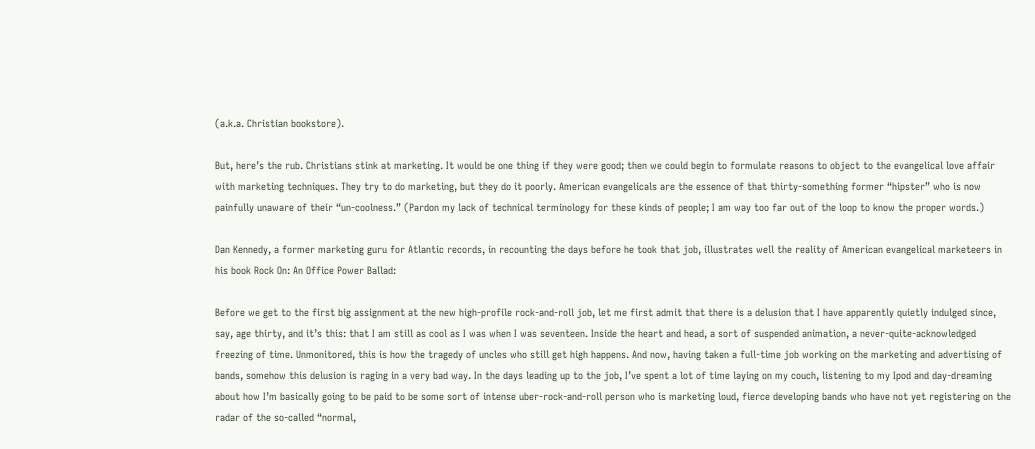(a.k.a. Christian bookstore).

But, here’s the rub. Christians stink at marketing. It would be one thing if they were good; then we could begin to formulate reasons to object to the evangelical love affair with marketing techniques. They try to do marketing, but they do it poorly. American evangelicals are the essence of that thirty-something former “hipster” who is now painfully unaware of their “un-coolness.” (Pardon my lack of technical terminology for these kinds of people; I am way too far out of the loop to know the proper words.)

Dan Kennedy, a former marketing guru for Atlantic records, in recounting the days before he took that job, illustrates well the reality of American evangelical marketeers in his book Rock On: An Office Power Ballad:

Before we get to the first big assignment at the new high-profile rock-and-roll job, let me first admit that there is a delusion that I have apparently quietly indulged since, say, age thirty, and it’s this: that I am still as cool as I was when I was seventeen. Inside the heart and head, a sort of suspended animation, a never-quite-acknowledged freezing of time. Unmonitored, this is how the tragedy of uncles who still get high happens. And now, having taken a full-time job working on the marketing and advertising of bands, somehow this delusion is raging in a very bad way. In the days leading up to the job, I’ve spent a lot of time laying on my couch, listening to my Ipod and day-dreaming about how I’m basically going to be paid to be some sort of intense uber-rock-and-roll person who is marketing loud, fierce developing bands who have not yet registering on the radar of the so-called “normal,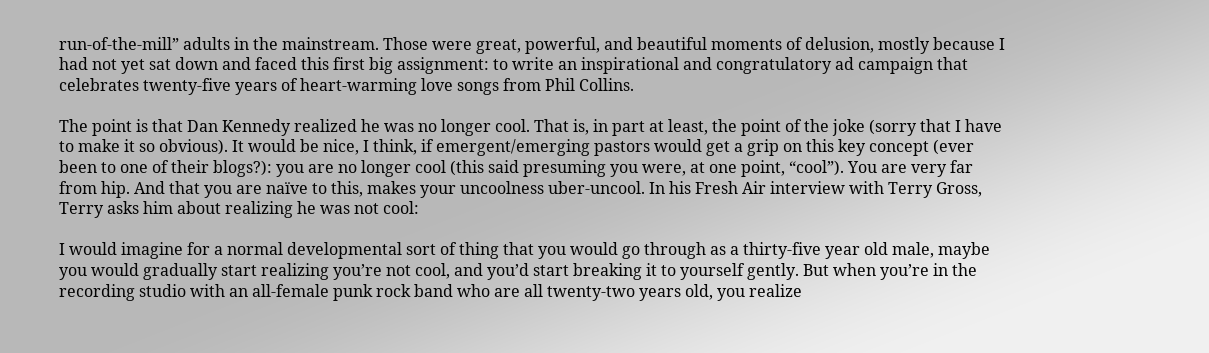run-of-the-mill” adults in the mainstream. Those were great, powerful, and beautiful moments of delusion, mostly because I had not yet sat down and faced this first big assignment: to write an inspirational and congratulatory ad campaign that celebrates twenty-five years of heart-warming love songs from Phil Collins.

The point is that Dan Kennedy realized he was no longer cool. That is, in part at least, the point of the joke (sorry that I have to make it so obvious). It would be nice, I think, if emergent/emerging pastors would get a grip on this key concept (ever been to one of their blogs?): you are no longer cool (this said presuming you were, at one point, “cool”). You are very far from hip. And that you are naïve to this, makes your uncoolness uber-uncool. In his Fresh Air interview with Terry Gross, Terry asks him about realizing he was not cool:

I would imagine for a normal developmental sort of thing that you would go through as a thirty-five year old male, maybe you would gradually start realizing you’re not cool, and you’d start breaking it to yourself gently. But when you’re in the recording studio with an all-female punk rock band who are all twenty-two years old, you realize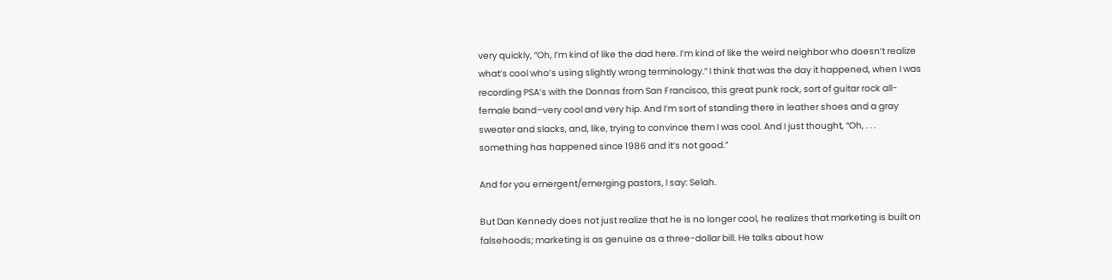very quickly, “Oh, I’m kind of like the dad here. I’m kind of like the weird neighbor who doesn’t realize what’s cool who’s using slightly wrong terminology.” I think that was the day it happened, when I was recording PSA’s with the Donnas from San Francisco, this great punk rock, sort of guitar rock all-female band–very cool and very hip. And I’m sort of standing there in leather shoes and a gray sweater and slacks, and, like, trying to convince them I was cool. And I just thought, “Oh, . . . something has happened since 1986 and it’s not good.”

And for you emergent/emerging pastors, I say: Selah.

But Dan Kennedy does not just realize that he is no longer cool, he realizes that marketing is built on falsehoods; marketing is as genuine as a three-dollar bill. He talks about how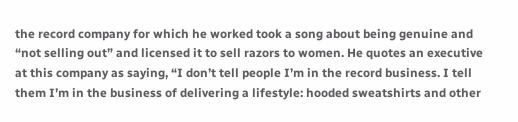the record company for which he worked took a song about being genuine and “not selling out” and licensed it to sell razors to women. He quotes an executive at this company as saying, “I don’t tell people I’m in the record business. I tell them I’m in the business of delivering a lifestyle: hooded sweatshirts and other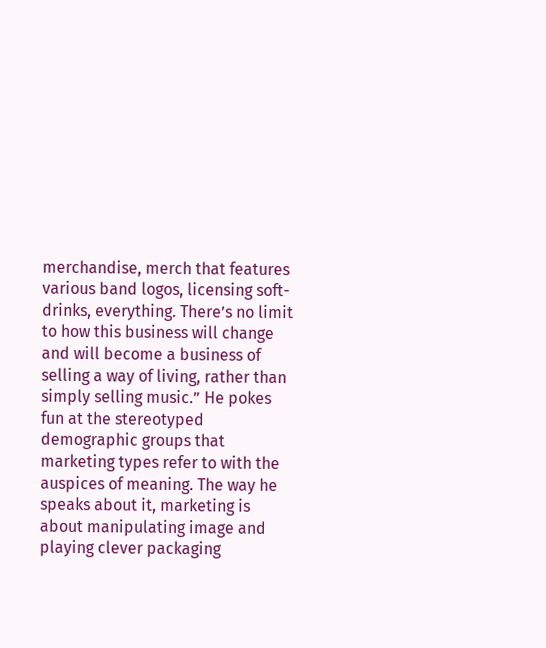merchandise, merch that features various band logos, licensing soft-drinks, everything. There’s no limit to how this business will change and will become a business of selling a way of living, rather than simply selling music.” He pokes fun at the stereotyped demographic groups that marketing types refer to with the auspices of meaning. The way he speaks about it, marketing is about manipulating image and playing clever packaging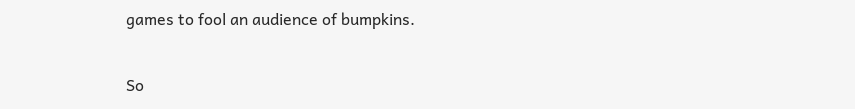games to fool an audience of bumpkins.

So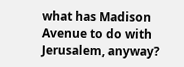what has Madison Avenue to do with Jerusalem, anyway?